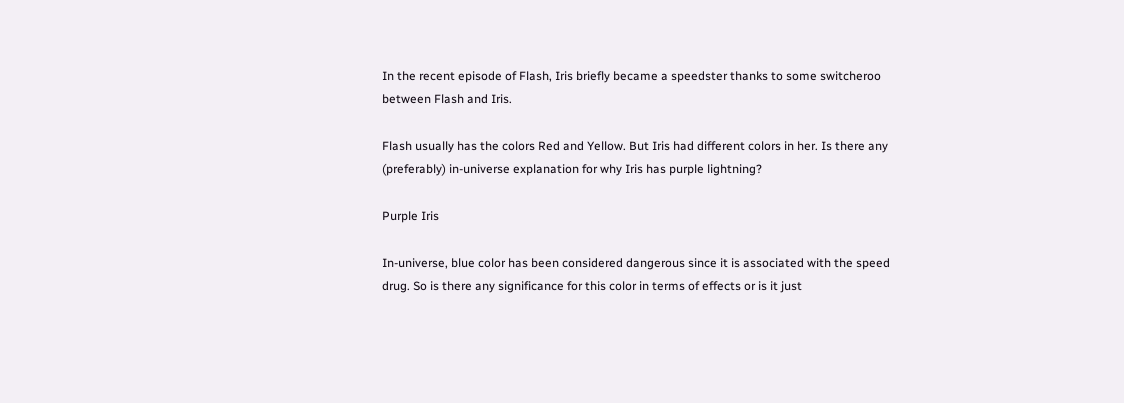In the recent episode of Flash, Iris briefly became a speedster thanks to some switcheroo between Flash and Iris.

Flash usually has the colors Red and Yellow. But Iris had different colors in her. Is there any (preferably) in-universe explanation for why Iris has purple lightning?

Purple Iris

In-universe, blue color has been considered dangerous since it is associated with the speed drug. So is there any significance for this color in terms of effects or is it just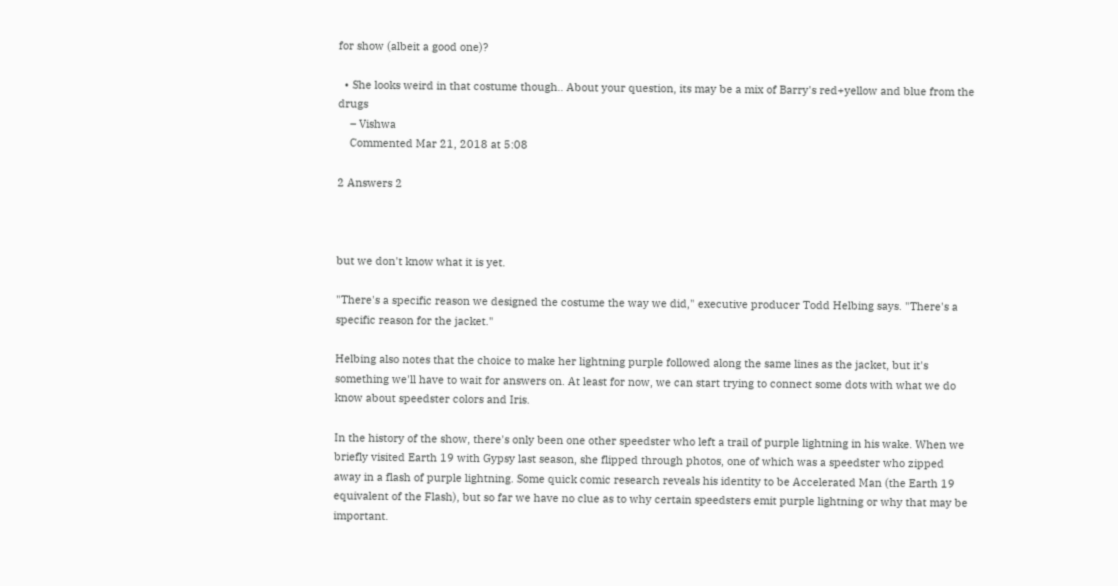for show (albeit a good one)?

  • She looks weird in that costume though.. About your question, its may be a mix of Barry's red+yellow and blue from the drugs
    – Vishwa
    Commented Mar 21, 2018 at 5:08

2 Answers 2



but we don't know what it is yet.

"There's a specific reason we designed the costume the way we did," executive producer Todd Helbing says. "There's a specific reason for the jacket."

Helbing also notes that the choice to make her lightning purple followed along the same lines as the jacket, but it's something we'll have to wait for answers on. At least for now, we can start trying to connect some dots with what we do know about speedster colors and Iris.

In the history of the show, there's only been one other speedster who left a trail of purple lightning in his wake. When we briefly visited Earth 19 with Gypsy last season, she flipped through photos, one of which was a speedster who zipped away in a flash of purple lightning. Some quick comic research reveals his identity to be Accelerated Man (the Earth 19 equivalent of the Flash), but so far we have no clue as to why certain speedsters emit purple lightning or why that may be important.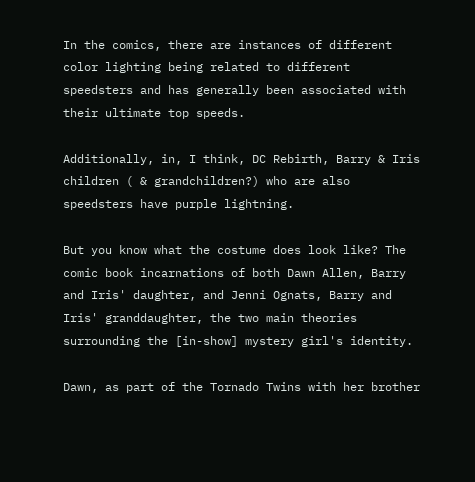In the comics, there are instances of different color lighting being related to different speedsters and has generally been associated with their ultimate top speeds.

Additionally, in, I think, DC Rebirth, Barry & Iris children ( & grandchildren?) who are also speedsters have purple lightning.

But you know what the costume does look like? The comic book incarnations of both Dawn Allen, Barry and Iris' daughter, and Jenni Ognats, Barry and Iris' granddaughter, the two main theories surrounding the [in-show] mystery girl's identity.

Dawn, as part of the Tornado Twins with her brother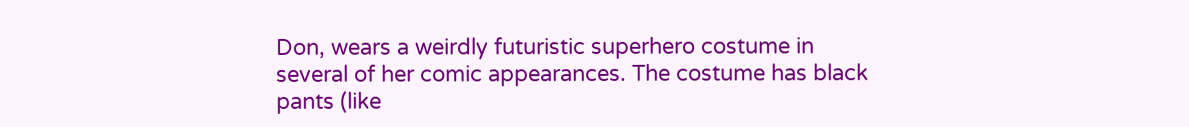Don, wears a weirdly futuristic superhero costume in several of her comic appearances. The costume has black pants (like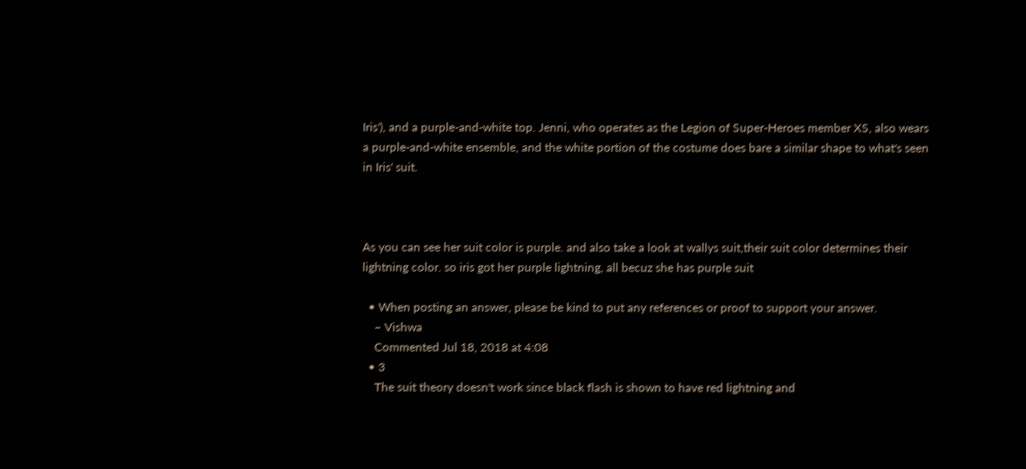Iris'), and a purple-and-white top. Jenni, who operates as the Legion of Super-Heroes member XS, also wears a purple-and-white ensemble, and the white portion of the costume does bare a similar shape to what's seen in Iris' suit.



As you can see her suit color is purple. and also take a look at wallys suit,their suit color determines their lightning color. so iris got her purple lightning, all becuz she has purple suit

  • When posting an answer, please be kind to put any references or proof to support your answer.
    – Vishwa
    Commented Jul 18, 2018 at 4:08
  • 3
    The suit theory doesn't work since black flash is shown to have red lightning and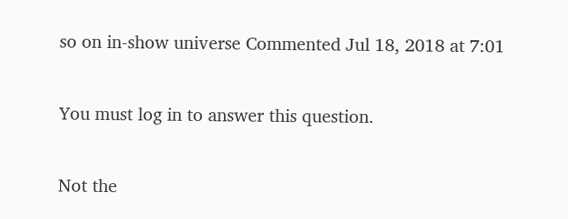so on in-show universe Commented Jul 18, 2018 at 7:01

You must log in to answer this question.

Not the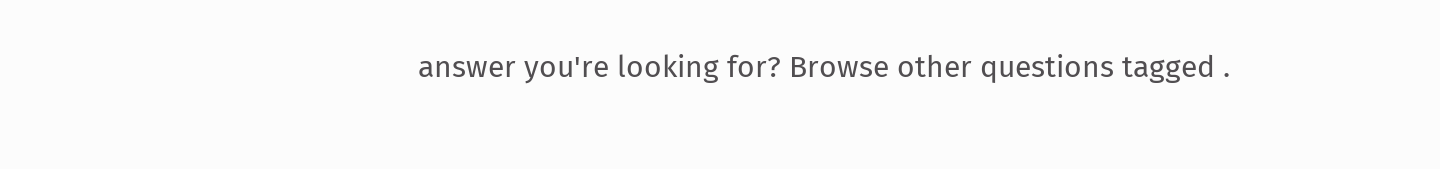answer you're looking for? Browse other questions tagged .